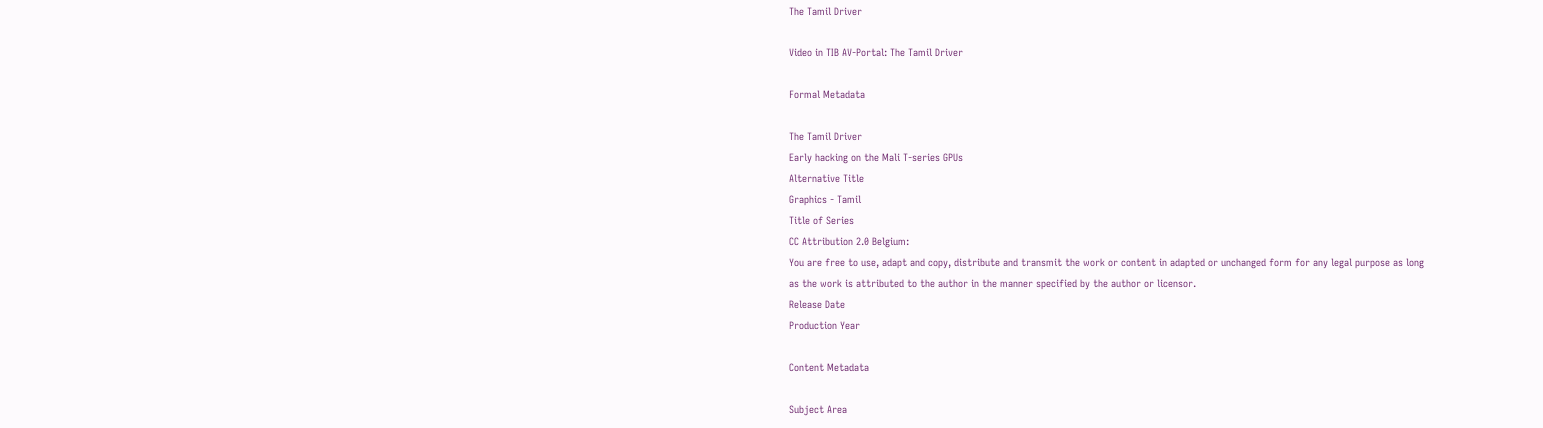The Tamil Driver

Video in TIB AV-Portal: The Tamil Driver

Formal Metadata

The Tamil Driver
Early hacking on the Mali T-series GPUs
Alternative Title
Graphics - Tamil
Title of Series
CC Attribution 2.0 Belgium:
You are free to use, adapt and copy, distribute and transmit the work or content in adapted or unchanged form for any legal purpose as long as the work is attributed to the author in the manner specified by the author or licensor.
Release Date
Production Year

Content Metadata

Subject Area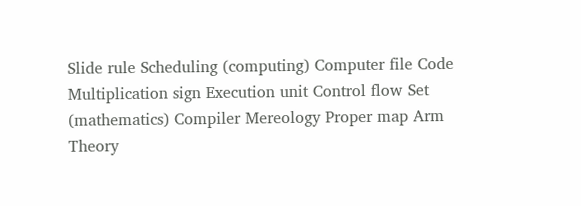Slide rule Scheduling (computing) Computer file Code Multiplication sign Execution unit Control flow Set (mathematics) Compiler Mereology Proper map Arm Theory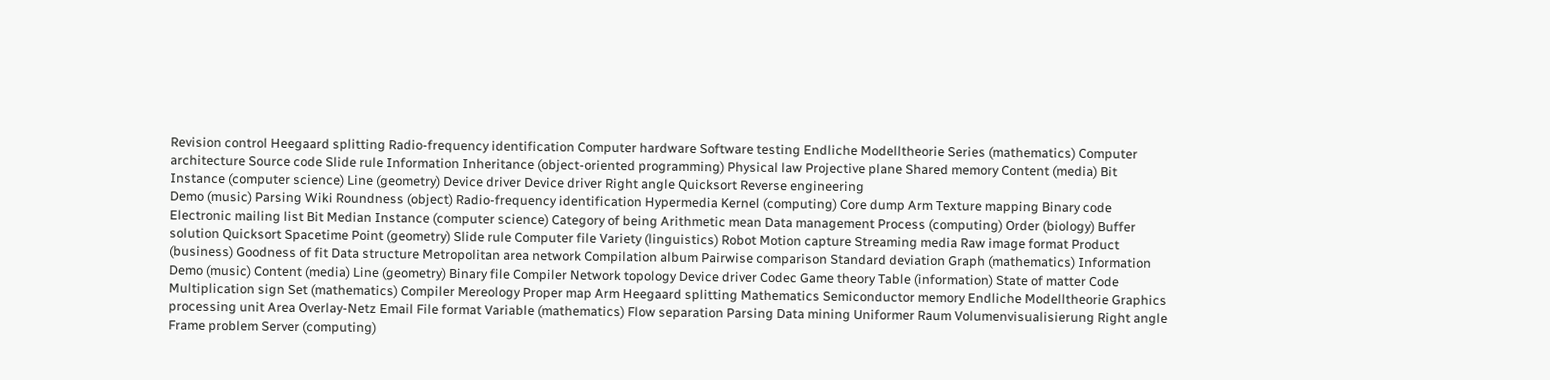Revision control Heegaard splitting Radio-frequency identification Computer hardware Software testing Endliche Modelltheorie Series (mathematics) Computer architecture Source code Slide rule Information Inheritance (object-oriented programming) Physical law Projective plane Shared memory Content (media) Bit Instance (computer science) Line (geometry) Device driver Device driver Right angle Quicksort Reverse engineering
Demo (music) Parsing Wiki Roundness (object) Radio-frequency identification Hypermedia Kernel (computing) Core dump Arm Texture mapping Binary code Electronic mailing list Bit Median Instance (computer science) Category of being Arithmetic mean Data management Process (computing) Order (biology) Buffer solution Quicksort Spacetime Point (geometry) Slide rule Computer file Variety (linguistics) Robot Motion capture Streaming media Raw image format Product (business) Goodness of fit Data structure Metropolitan area network Compilation album Pairwise comparison Standard deviation Graph (mathematics) Information Demo (music) Content (media) Line (geometry) Binary file Compiler Network topology Device driver Codec Game theory Table (information) State of matter Code Multiplication sign Set (mathematics) Compiler Mereology Proper map Arm Heegaard splitting Mathematics Semiconductor memory Endliche Modelltheorie Graphics processing unit Area Overlay-Netz Email File format Variable (mathematics) Flow separation Parsing Data mining Uniformer Raum Volumenvisualisierung Right angle Frame problem Server (computing)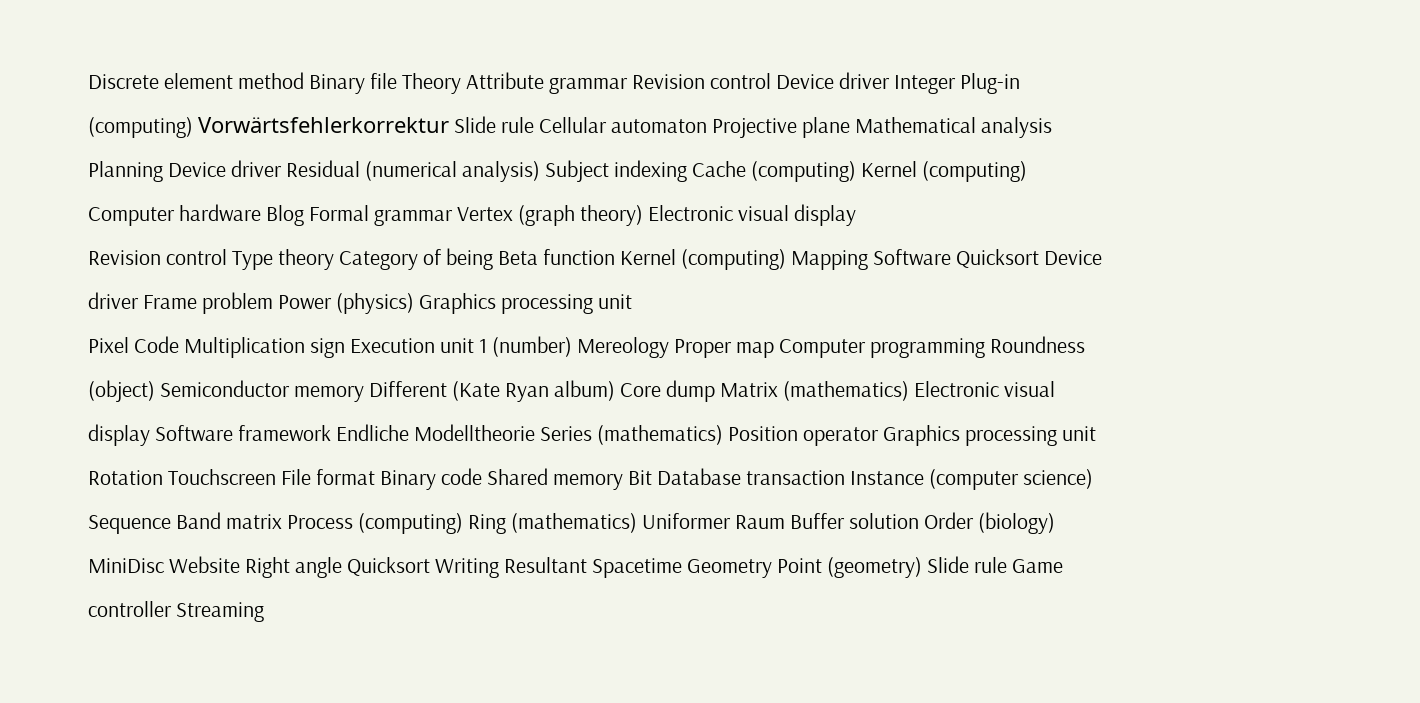Discrete element method Binary file Theory Attribute grammar Revision control Device driver Integer Plug-in (computing) Vorwärtsfehlerkorrektur Slide rule Cellular automaton Projective plane Mathematical analysis Planning Device driver Residual (numerical analysis) Subject indexing Cache (computing) Kernel (computing) Computer hardware Blog Formal grammar Vertex (graph theory) Electronic visual display
Revision control Type theory Category of being Beta function Kernel (computing) Mapping Software Quicksort Device driver Frame problem Power (physics) Graphics processing unit
Pixel Code Multiplication sign Execution unit 1 (number) Mereology Proper map Computer programming Roundness (object) Semiconductor memory Different (Kate Ryan album) Core dump Matrix (mathematics) Electronic visual display Software framework Endliche Modelltheorie Series (mathematics) Position operator Graphics processing unit Rotation Touchscreen File format Binary code Shared memory Bit Database transaction Instance (computer science) Sequence Band matrix Process (computing) Ring (mathematics) Uniformer Raum Buffer solution Order (biology) MiniDisc Website Right angle Quicksort Writing Resultant Spacetime Geometry Point (geometry) Slide rule Game controller Streaming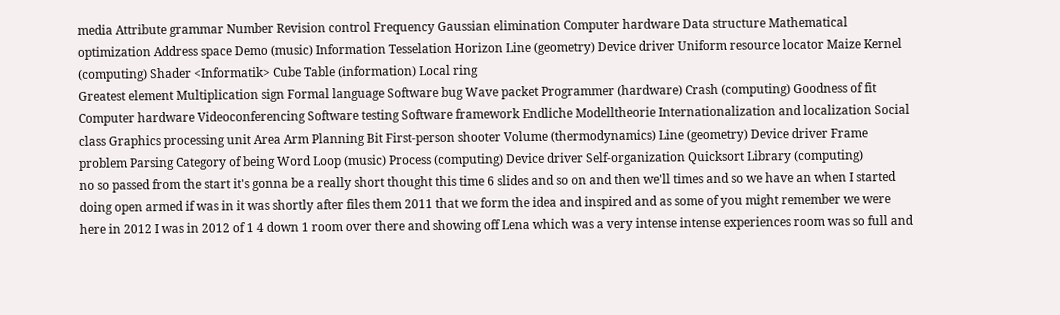media Attribute grammar Number Revision control Frequency Gaussian elimination Computer hardware Data structure Mathematical optimization Address space Demo (music) Information Tesselation Horizon Line (geometry) Device driver Uniform resource locator Maize Kernel (computing) Shader <Informatik> Cube Table (information) Local ring
Greatest element Multiplication sign Formal language Software bug Wave packet Programmer (hardware) Crash (computing) Goodness of fit Computer hardware Videoconferencing Software testing Software framework Endliche Modelltheorie Internationalization and localization Social class Graphics processing unit Area Arm Planning Bit First-person shooter Volume (thermodynamics) Line (geometry) Device driver Frame problem Parsing Category of being Word Loop (music) Process (computing) Device driver Self-organization Quicksort Library (computing)
no so passed from the start it's gonna be a really short thought this time 6 slides and so on and then we'll times and so we have an when I started doing open armed if was in it was shortly after files them 2011 that we form the idea and inspired and as some of you might remember we were here in 2012 I was in 2012 of 1 4 down 1 room over there and showing off Lena which was a very intense intense experiences room was so full and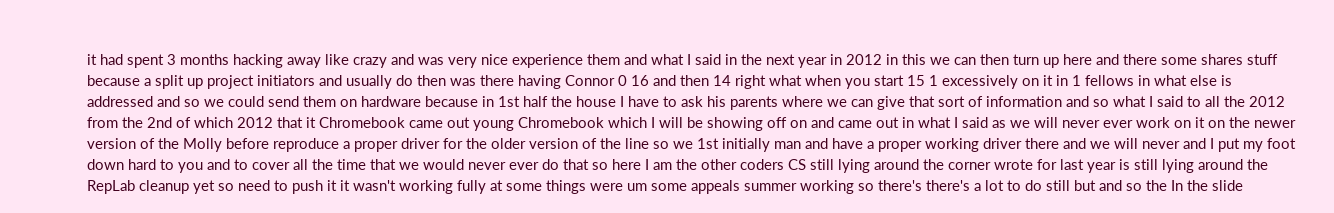it had spent 3 months hacking away like crazy and was very nice experience them and what I said in the next year in 2012 in this we can then turn up here and there some shares stuff because a split up project initiators and usually do then was there having Connor 0 16 and then 14 right what when you start 15 1 excessively on it in 1 fellows in what else is addressed and so we could send them on hardware because in 1st half the house I have to ask his parents where we can give that sort of information and so what I said to all the 2012 from the 2nd of which 2012 that it Chromebook came out young Chromebook which I will be showing off on and came out in what I said as we will never ever work on it on the newer version of the Molly before reproduce a proper driver for the older version of the line so we 1st initially man and have a proper working driver there and we will never and I put my foot down hard to you and to cover all the time that we would never ever do that so here I am the other coders CS still lying around the corner wrote for last year is still lying around the RepLab cleanup yet so need to push it it wasn't working fully at some things were um some appeals summer working so there's there's a lot to do still but and so the In the slide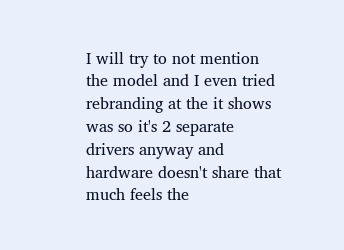I will try to not mention the model and I even tried rebranding at the it shows was so it's 2 separate drivers anyway and hardware doesn't share that much feels the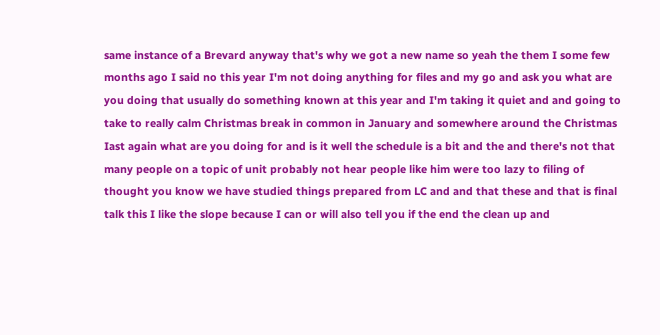same instance of a Brevard anyway that's why we got a new name so yeah the them I some few months ago I said no this year I'm not doing anything for files and my go and ask you what are you doing that usually do something known at this year and I'm taking it quiet and and going to take to really calm Christmas break in common in January and somewhere around the Christmas Iast again what are you doing for and is it well the schedule is a bit and the and there's not that many people on a topic of unit probably not hear people like him were too lazy to filing of thought you know we have studied things prepared from LC and and that these and that is final talk this I like the slope because I can or will also tell you if the end the clean up and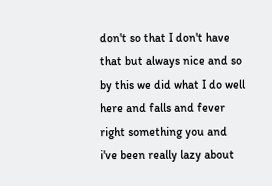don't so that I don't have that but always nice and so by this we did what I do well here and falls and fever right something you and i've been really lazy about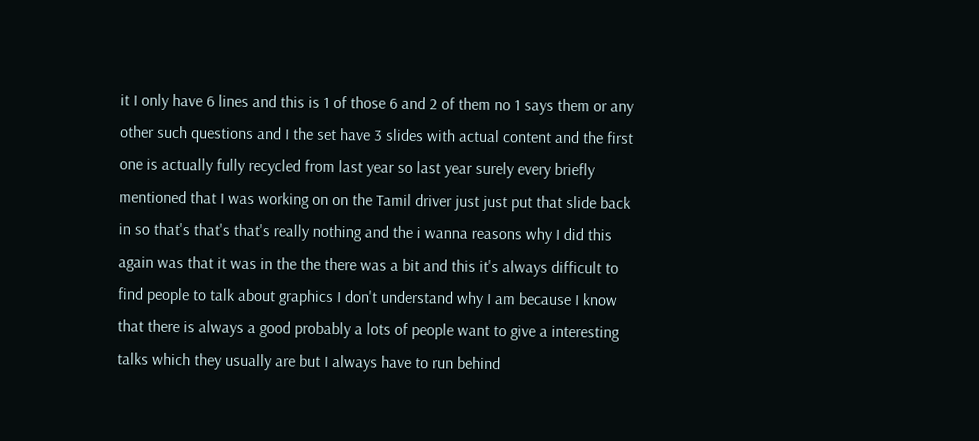it I only have 6 lines and this is 1 of those 6 and 2 of them no 1 says them or any other such questions and I the set have 3 slides with actual content and the first one is actually fully recycled from last year so last year surely every briefly mentioned that I was working on on the Tamil driver just just put that slide back in so that's that's that's really nothing and the i wanna reasons why I did this again was that it was in the the there was a bit and this it's always difficult to find people to talk about graphics I don't understand why I am because I know that there is always a good probably a lots of people want to give a interesting talks which they usually are but I always have to run behind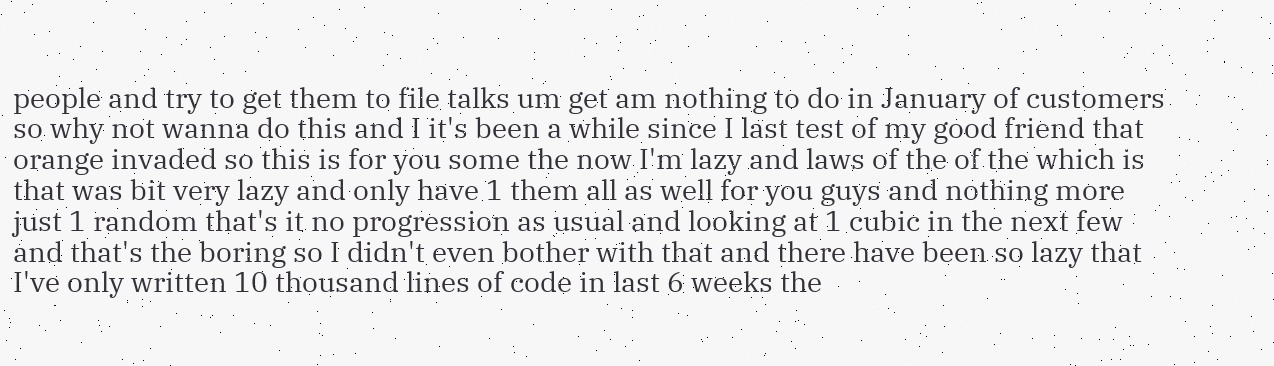people and try to get them to file talks um get am nothing to do in January of customers so why not wanna do this and I it's been a while since I last test of my good friend that orange invaded so this is for you some the now I'm lazy and laws of the of the which is that was bit very lazy and only have 1 them all as well for you guys and nothing more just 1 random that's it no progression as usual and looking at 1 cubic in the next few and that's the boring so I didn't even bother with that and there have been so lazy that I've only written 10 thousand lines of code in last 6 weeks the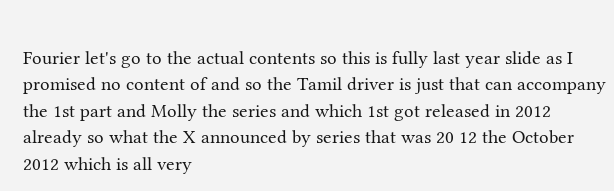Fourier let's go to the actual contents so this is fully last year slide as I promised no content of and so the Tamil driver is just that can accompany the 1st part and Molly the series and which 1st got released in 2012 already so what the X announced by series that was 20 12 the October 2012 which is all very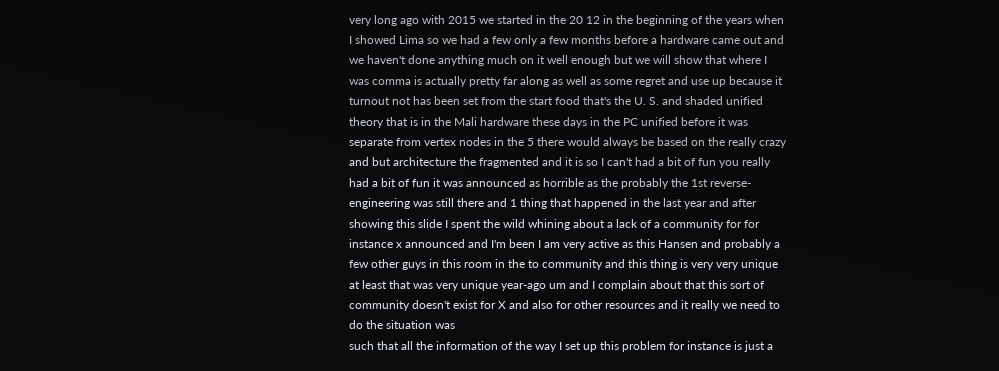very long ago with 2015 we started in the 20 12 in the beginning of the years when I showed Lima so we had a few only a few months before a hardware came out and we haven't done anything much on it well enough but we will show that where I was comma is actually pretty far along as well as some regret and use up because it turnout not has been set from the start food that's the U. S. and shaded unified theory that is in the Mali hardware these days in the PC unified before it was separate from vertex nodes in the 5 there would always be based on the really crazy and but architecture the fragmented and it is so I can't had a bit of fun you really had a bit of fun it was announced as horrible as the probably the 1st reverse-engineering was still there and 1 thing that happened in the last year and after showing this slide I spent the wild whining about a lack of a community for for instance x announced and I'm been I am very active as this Hansen and probably a few other guys in this room in the to community and this thing is very very unique at least that was very unique year-ago um and I complain about that this sort of community doesn't exist for X and also for other resources and it really we need to do the situation was
such that all the information of the way I set up this problem for instance is just a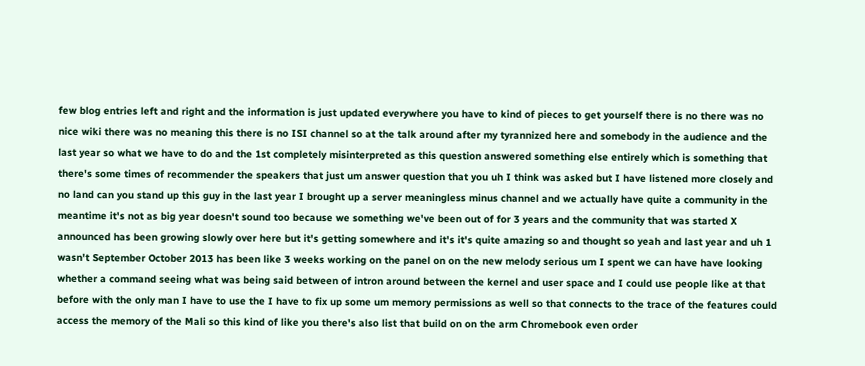few blog entries left and right and the information is just updated everywhere you have to kind of pieces to get yourself there is no there was no nice wiki there was no meaning this there is no ISI channel so at the talk around after my tyrannized here and somebody in the audience and the last year so what we have to do and the 1st completely misinterpreted as this question answered something else entirely which is something that there's some times of recommender the speakers that just um answer question that you uh I think was asked but I have listened more closely and no land can you stand up this guy in the last year I brought up a server meaningless minus channel and we actually have quite a community in the meantime it's not as big year doesn't sound too because we something we've been out of for 3 years and the community that was started X announced has been growing slowly over here but it's getting somewhere and it's it's quite amazing so and thought so yeah and last year and uh 1 wasn't September October 2013 has been like 3 weeks working on the panel on on the new melody serious um I spent we can have have looking whether a command seeing what was being said between of intron around between the kernel and user space and I could use people like at that before with the only man I have to use the I have to fix up some um memory permissions as well so that connects to the trace of the features could access the memory of the Mali so this kind of like you there's also list that build on on the arm Chromebook even order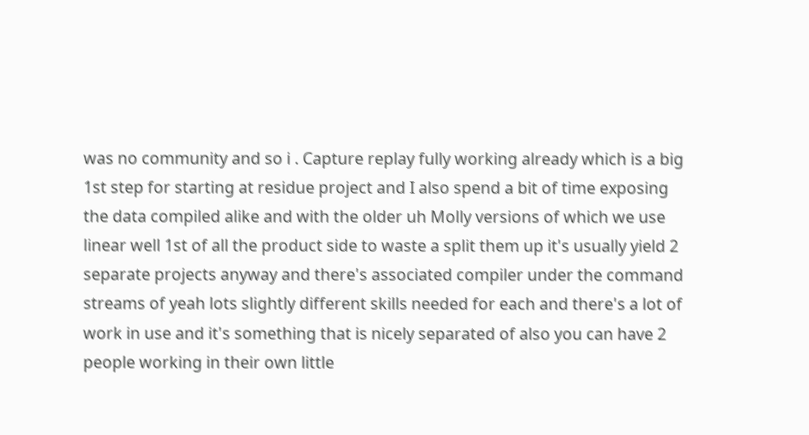was no community and so i . Capture replay fully working already which is a big 1st step for starting at residue project and I also spend a bit of time exposing the data compiled alike and with the older uh Molly versions of which we use linear well 1st of all the product side to waste a split them up it's usually yield 2 separate projects anyway and there's associated compiler under the command streams of yeah lots slightly different skills needed for each and there's a lot of work in use and it's something that is nicely separated of also you can have 2 people working in their own little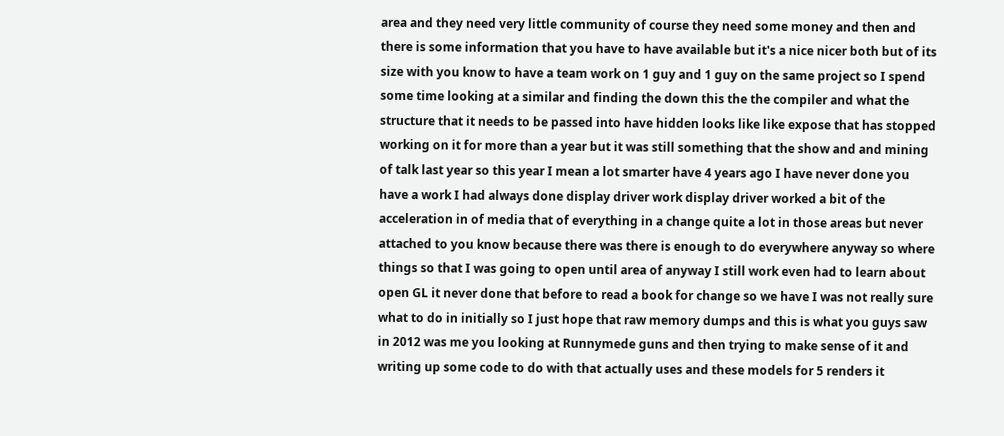area and they need very little community of course they need some money and then and there is some information that you have to have available but it's a nice nicer both but of its size with you know to have a team work on 1 guy and 1 guy on the same project so I spend some time looking at a similar and finding the down this the the compiler and what the structure that it needs to be passed into have hidden looks like like expose that has stopped working on it for more than a year but it was still something that the show and and mining of talk last year so this year I mean a lot smarter have 4 years ago I have never done you have a work I had always done display driver work display driver worked a bit of the acceleration in of media that of everything in a change quite a lot in those areas but never attached to you know because there was there is enough to do everywhere anyway so where things so that I was going to open until area of anyway I still work even had to learn about open GL it never done that before to read a book for change so we have I was not really sure what to do in initially so I just hope that raw memory dumps and this is what you guys saw in 2012 was me you looking at Runnymede guns and then trying to make sense of it and writing up some code to do with that actually uses and these models for 5 renders it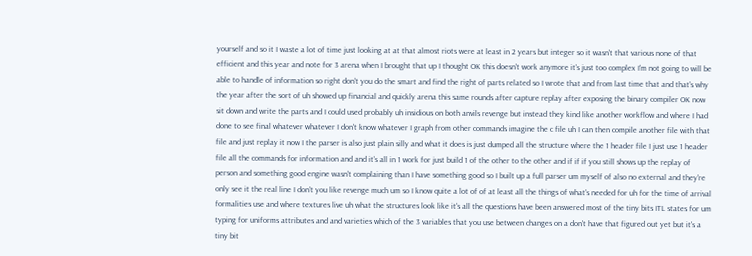yourself and so it I waste a lot of time just looking at at that almost riots were at least in 2 years but integer so it wasn't that various none of that efficient and this year and note for 3 arena when I brought that up I thought OK this doesn't work anymore it's just too complex I'm not going to will be able to handle of information so right don't you do the smart and find the right of parts related so I wrote that and from last time that and that's why the year after the sort of uh showed up financial and quickly arena this same rounds after capture replay after exposing the binary compiler OK now sit down and write the parts and I could used probably uh insidious on both anvils revenge but instead they kind like another workflow and where I had done to see final whatever whatever I don't know whatever I graph from other commands imagine the c file uh I can then compile another file with that file and just replay it now I the parser is also just plain silly and what it does is just dumped all the structure where the 1 header file I just use 1 header file all the commands for information and and it's all in 1 work for just build 1 of the other to the other and if if if you still shows up the replay of person and something good engine wasn't complaining than I have something good so I built up a full parser um myself of also no external and they're only see it the real line I don't you like revenge much um so I know quite a lot of of at least all the things of what's needed for uh for the time of arrival formalities use and where textures live uh what the structures look like it's all the questions have been answered most of the tiny bits ITL states for um typing for uniforms attributes and and varieties which of the 3 variables that you use between changes on a don't have that figured out yet but it's a tiny bit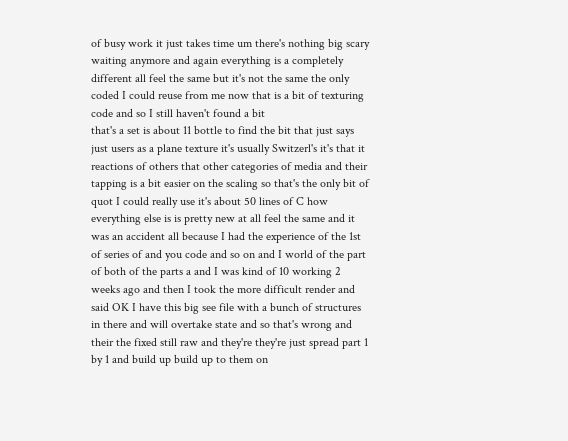of busy work it just takes time um there's nothing big scary waiting anymore and again everything is a completely different all feel the same but it's not the same the only coded I could reuse from me now that is a bit of texturing code and so I still haven't found a bit
that's a set is about 11 bottle to find the bit that just says just users as a plane texture it's usually Switzerl's it's that it reactions of others that other categories of media and their tapping is a bit easier on the scaling so that's the only bit of quot I could really use it's about 50 lines of C how everything else is is pretty new at all feel the same and it was an accident all because I had the experience of the 1st of series of and you code and so on and I world of the part of both of the parts a and I was kind of 10 working 2 weeks ago and then I took the more difficult render and said OK I have this big see file with a bunch of structures in there and will overtake state and so that's wrong and their the fixed still raw and they're they're just spread part 1 by 1 and build up build up to them on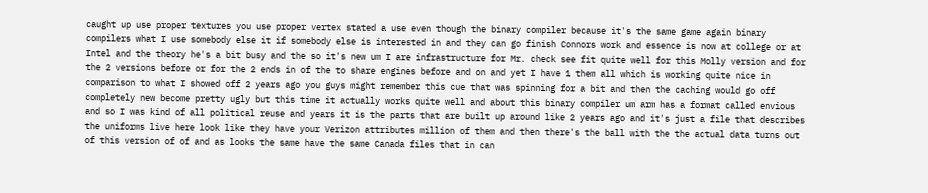caught up use proper textures you use proper vertex stated a use even though the binary compiler because it's the same game again binary compilers what I use somebody else it if somebody else is interested in and they can go finish Connors work and essence is now at college or at Intel and the theory he's a bit busy and the so it's new um I are infrastructure for Mr. check see fit quite well for this Molly version and for the 2 versions before or for the 2 ends in of the to share engines before and on and yet I have 1 them all which is working quite nice in comparison to what I showed off 2 years ago you guys might remember this cue that was spinning for a bit and then the caching would go off completely new become pretty ugly but this time it actually works quite well and about this binary compiler um arm has a format called envious and so I was kind of all political reuse and years it is the parts that are built up around like 2 years ago and it's just a file that describes the uniforms live here look like they have your Verizon attributes million of them and then there's the ball with the the actual data turns out of this version of of and as looks the same have the same Canada files that in can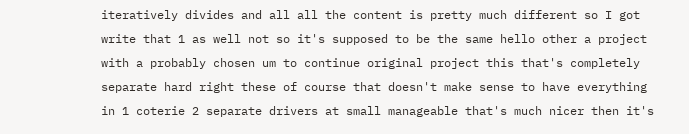iteratively divides and all all the content is pretty much different so I got write that 1 as well not so it's supposed to be the same hello other a project with a probably chosen um to continue original project this that's completely separate hard right these of course that doesn't make sense to have everything in 1 coterie 2 separate drivers at small manageable that's much nicer then it's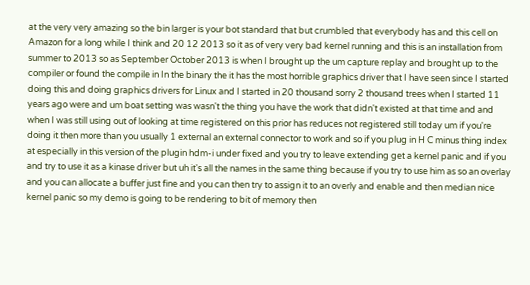at the very very amazing so the bin larger is your bot standard that but crumbled that everybody has and this cell on Amazon for a long while I think and 20 12 2013 so it as of very very bad kernel running and this is an installation from summer to 2013 so as September October 2013 is when I brought up the um capture replay and brought up to the compiler or found the compile in In the binary the it has the most horrible graphics driver that I have seen since I started doing this and doing graphics drivers for Linux and I started in 20 thousand sorry 2 thousand trees when I started 11 years ago were and um boat setting was wasn't the thing you have the work that didn't existed at that time and and when I was still using out of looking at time registered on this prior has reduces not registered still today um if you're doing it then more than you usually 1 external an external connector to work and so if you plug in H C minus thing index at especially in this version of the plugin hdm-i under fixed and you try to leave extending get a kernel panic and if you and try to use it as a kinase driver but uh it's all the names in the same thing because if you try to use him as so an overlay and you can allocate a buffer just fine and you can then try to assign it to an overly and enable and then median nice kernel panic so my demo is going to be rendering to bit of memory then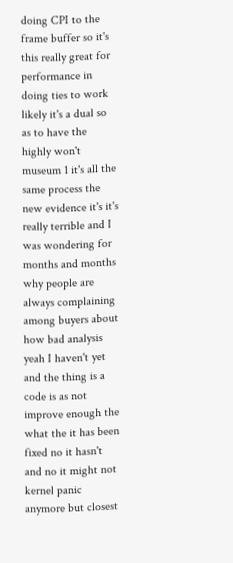doing CPI to the frame buffer so it's this really great for performance in doing ties to work likely it's a dual so as to have the highly won't museum 1 it's all the same process the new evidence it's it's really terrible and I was wondering for months and months why people are always complaining among buyers about how bad analysis yeah I haven't yet and the thing is a code is as not improve enough the what the it has been fixed no it hasn't and no it might not kernel panic anymore but closest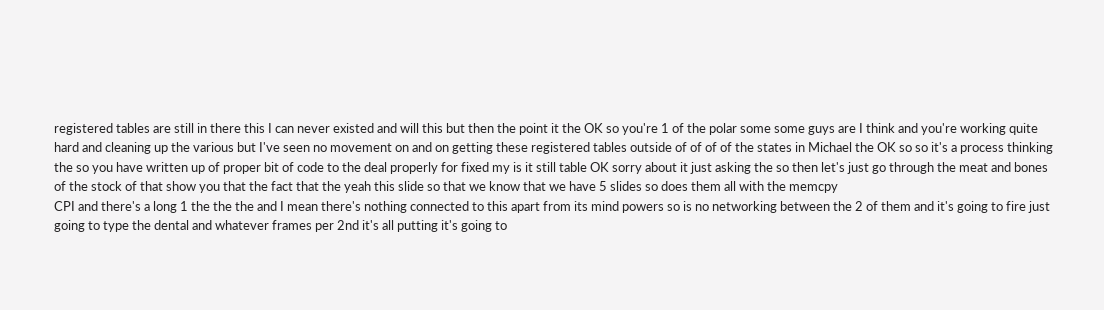registered tables are still in there this I can never existed and will this but then the point it the OK so you're 1 of the polar some some guys are I think and you're working quite hard and cleaning up the various but I've seen no movement on and on getting these registered tables outside of of of of the states in Michael the OK so so it's a process thinking the so you have written up of proper bit of code to the deal properly for fixed my is it still table OK sorry about it just asking the so then let's just go through the meat and bones of the stock of that show you that the fact that the yeah this slide so that we know that we have 5 slides so does them all with the memcpy
CPI and there's a long 1 the the the and I mean there's nothing connected to this apart from its mind powers so is no networking between the 2 of them and it's going to fire just going to type the dental and whatever frames per 2nd it's all putting it's going to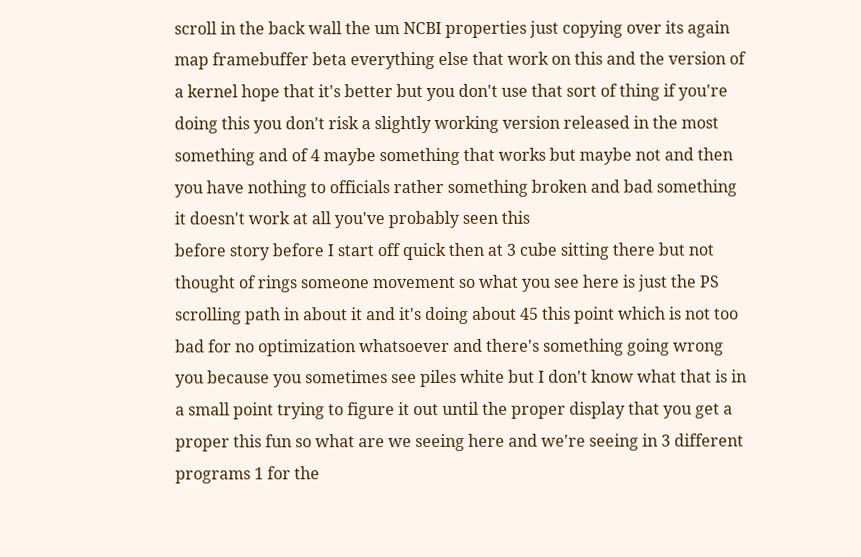scroll in the back wall the um NCBI properties just copying over its again map framebuffer beta everything else that work on this and the version of a kernel hope that it's better but you don't use that sort of thing if you're doing this you don't risk a slightly working version released in the most something and of 4 maybe something that works but maybe not and then you have nothing to officials rather something broken and bad something it doesn't work at all you've probably seen this
before story before I start off quick then at 3 cube sitting there but not thought of rings someone movement so what you see here is just the PS scrolling path in about it and it's doing about 45 this point which is not too bad for no optimization whatsoever and there's something going wrong you because you sometimes see piles white but I don't know what that is in a small point trying to figure it out until the proper display that you get a proper this fun so what are we seeing here and we're seeing in 3 different programs 1 for the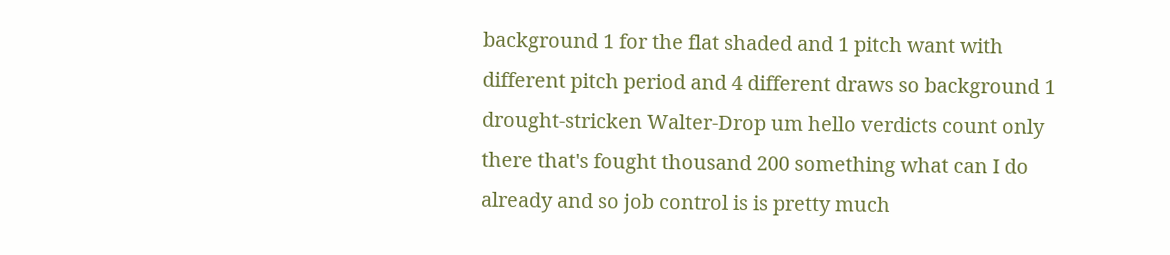background 1 for the flat shaded and 1 pitch want with different pitch period and 4 different draws so background 1 drought-stricken Walter-Drop um hello verdicts count only there that's fought thousand 200 something what can I do already and so job control is is pretty much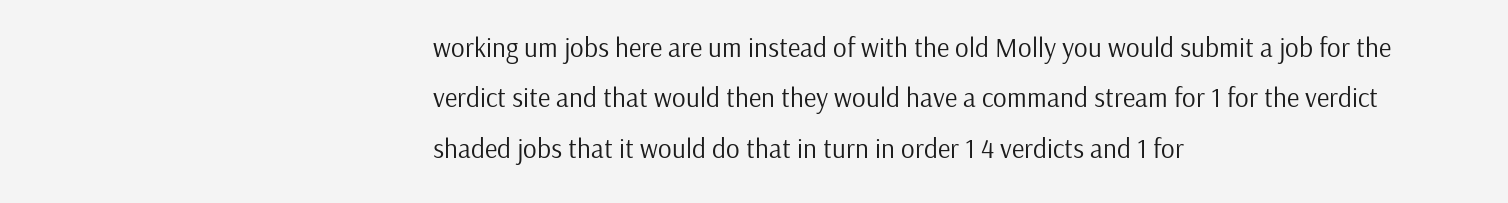working um jobs here are um instead of with the old Molly you would submit a job for the verdict site and that would then they would have a command stream for 1 for the verdict shaded jobs that it would do that in turn in order 1 4 verdicts and 1 for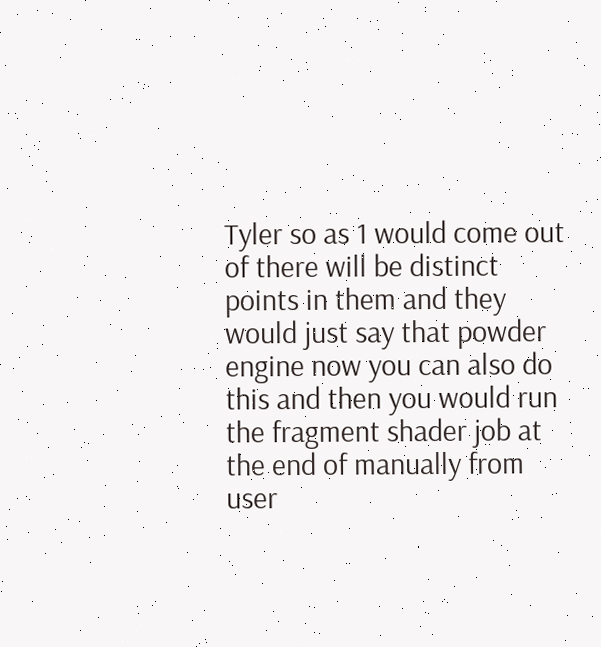Tyler so as 1 would come out of there will be distinct points in them and they would just say that powder engine now you can also do this and then you would run the fragment shader job at the end of manually from user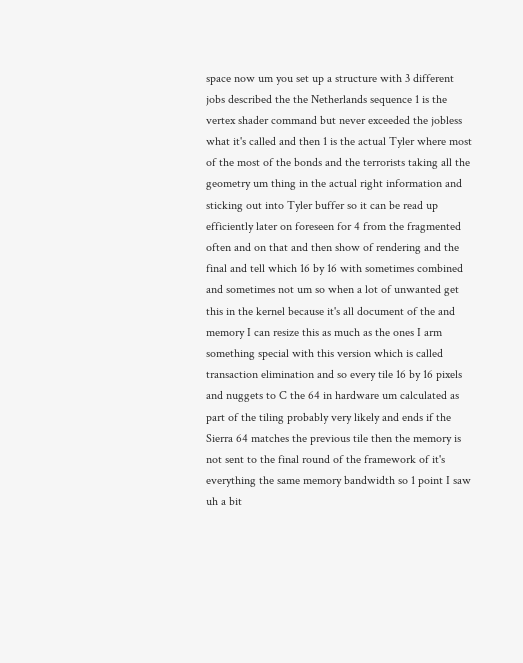space now um you set up a structure with 3 different jobs described the the Netherlands sequence 1 is the vertex shader command but never exceeded the jobless what it's called and then 1 is the actual Tyler where most of the most of the bonds and the terrorists taking all the geometry um thing in the actual right information and sticking out into Tyler buffer so it can be read up efficiently later on foreseen for 4 from the fragmented often and on that and then show of rendering and the final and tell which 16 by 16 with sometimes combined and sometimes not um so when a lot of unwanted get this in the kernel because it's all document of the and memory I can resize this as much as the ones I arm something special with this version which is called transaction elimination and so every tile 16 by 16 pixels and nuggets to C the 64 in hardware um calculated as part of the tiling probably very likely and ends if the Sierra 64 matches the previous tile then the memory is not sent to the final round of the framework of it's everything the same memory bandwidth so 1 point I saw uh a bit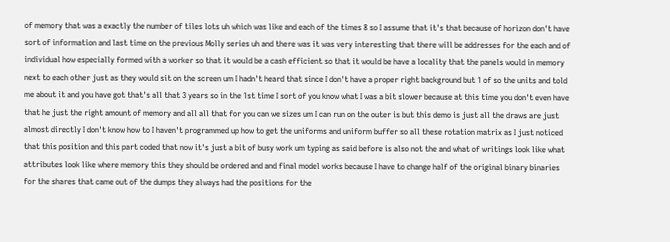of memory that was a exactly the number of tiles lots uh which was like and each of the times 8 so I assume that it's that because of horizon don't have sort of information and last time on the previous Molly series uh and there was it was very interesting that there will be addresses for the each and of individual how especially formed with a worker so that it would be a cash efficient so that it would be have a locality that the panels would in memory next to each other just as they would sit on the screen um I hadn't heard that since I don't have a proper right background but 1 of so the units and told me about it and you have got that's all that 3 years so in the 1st time I sort of you know what I was a bit slower because at this time you don't even have that he just the right amount of memory and all all that for you can we sizes um I can run on the outer is but this demo is just all the draws are just almost directly I don't know how to I haven't programmed up how to get the uniforms and uniform buffer so all these rotation matrix as I just noticed that this position and this part coded that now it's just a bit of busy work um typing as said before is also not the and what of writings look like what attributes look like where memory this they should be ordered and and final model works because I have to change half of the original binary binaries for the shares that came out of the dumps they always had the positions for the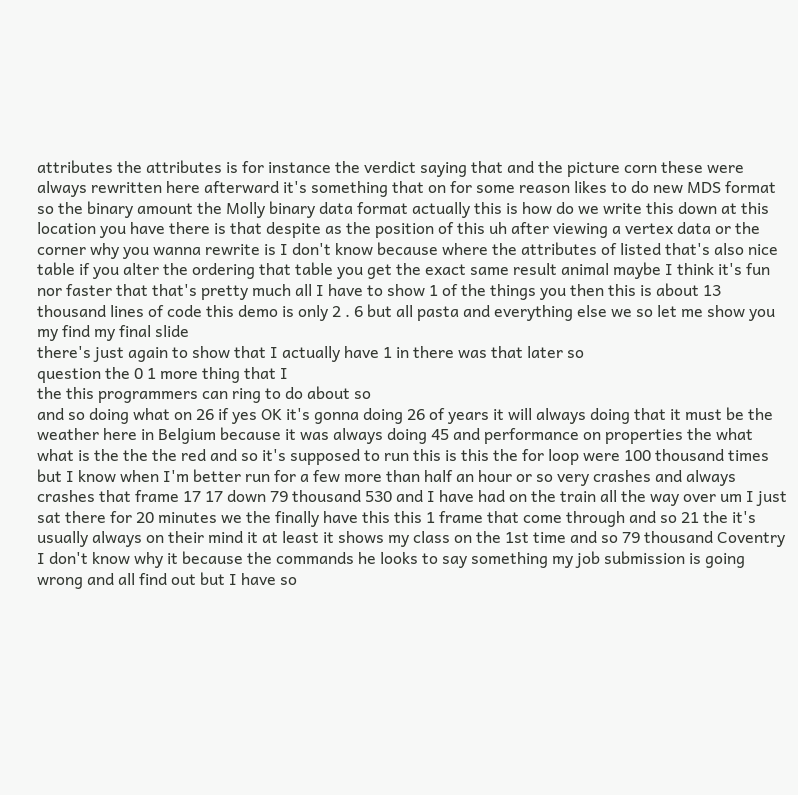attributes the attributes is for instance the verdict saying that and the picture corn these were always rewritten here afterward it's something that on for some reason likes to do new MDS format so the binary amount the Molly binary data format actually this is how do we write this down at this location you have there is that despite as the position of this uh after viewing a vertex data or the corner why you wanna rewrite is I don't know because where the attributes of listed that's also nice table if you alter the ordering that table you get the exact same result animal maybe I think it's fun nor faster that that's pretty much all I have to show 1 of the things you then this is about 13 thousand lines of code this demo is only 2 . 6 but all pasta and everything else we so let me show you my find my final slide
there's just again to show that I actually have 1 in there was that later so
question the 0 1 more thing that I
the this programmers can ring to do about so
and so doing what on 26 if yes OK it's gonna doing 26 of years it will always doing that it must be the weather here in Belgium because it was always doing 45 and performance on properties the what what is the the the red and so it's supposed to run this is this the for loop were 100 thousand times but I know when I'm better run for a few more than half an hour or so very crashes and always crashes that frame 17 17 down 79 thousand 530 and I have had on the train all the way over um I just sat there for 20 minutes we the finally have this this 1 frame that come through and so 21 the it's usually always on their mind it at least it shows my class on the 1st time and so 79 thousand Coventry I don't know why it because the commands he looks to say something my job submission is going wrong and all find out but I have so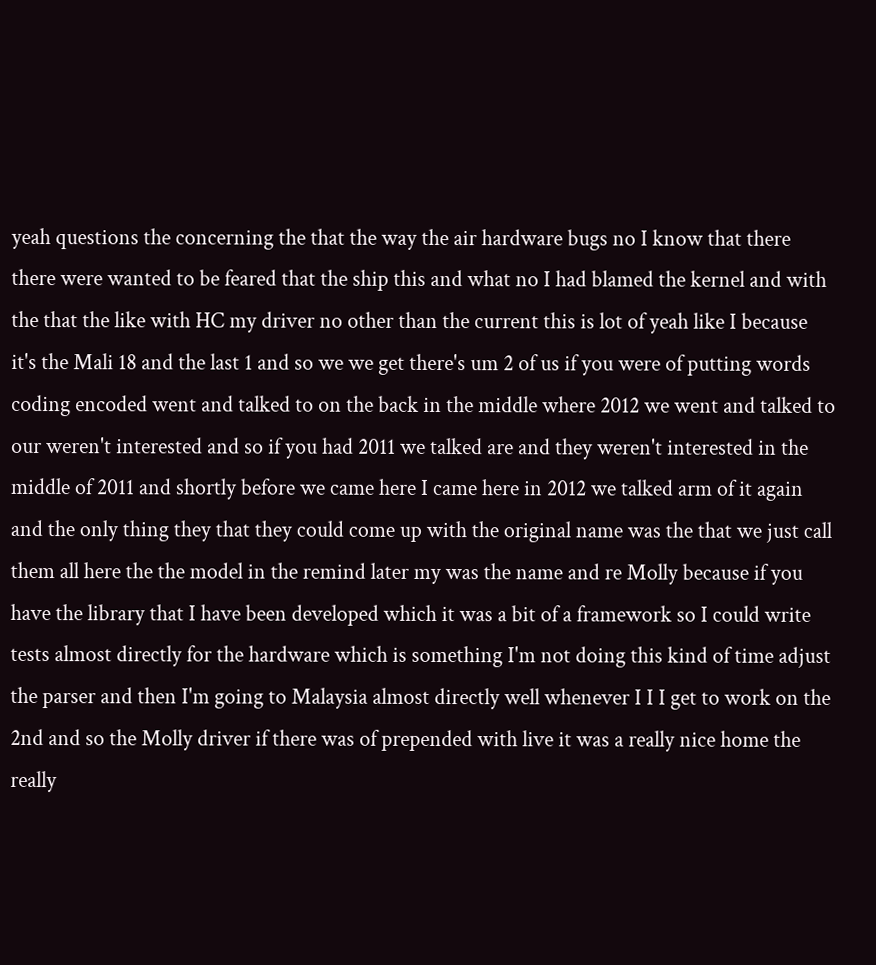yeah questions the concerning the that the way the air hardware bugs no I know that there there were wanted to be feared that the ship this and what no I had blamed the kernel and with the that the like with HC my driver no other than the current this is lot of yeah like I because it's the Mali 18 and the last 1 and so we we get there's um 2 of us if you were of putting words coding encoded went and talked to on the back in the middle where 2012 we went and talked to our weren't interested and so if you had 2011 we talked are and they weren't interested in the middle of 2011 and shortly before we came here I came here in 2012 we talked arm of it again and the only thing they that they could come up with the original name was the that we just call them all here the the model in the remind later my was the name and re Molly because if you have the library that I have been developed which it was a bit of a framework so I could write tests almost directly for the hardware which is something I'm not doing this kind of time adjust the parser and then I'm going to Malaysia almost directly well whenever I I I get to work on the 2nd and so the Molly driver if there was of prepended with live it was a really nice home the really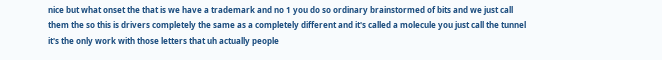nice but what onset the that is we have a trademark and no 1 you do so ordinary brainstormed of bits and we just call them the so this is drivers completely the same as a completely different and it's called a molecule you just call the tunnel it's the only work with those letters that uh actually people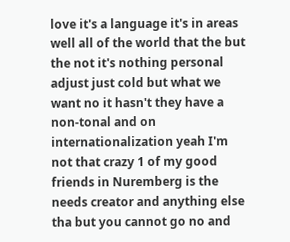love it's a language it's in areas well all of the world that the but the not it's nothing personal adjust just cold but what we want no it hasn't they have a non-tonal and on internationalization yeah I'm not that crazy 1 of my good friends in Nuremberg is the needs creator and anything else tha but you cannot go no and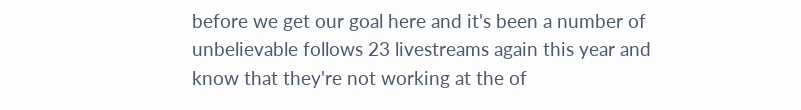before we get our goal here and it's been a number of unbelievable follows 23 livestreams again this year and know that they're not working at the of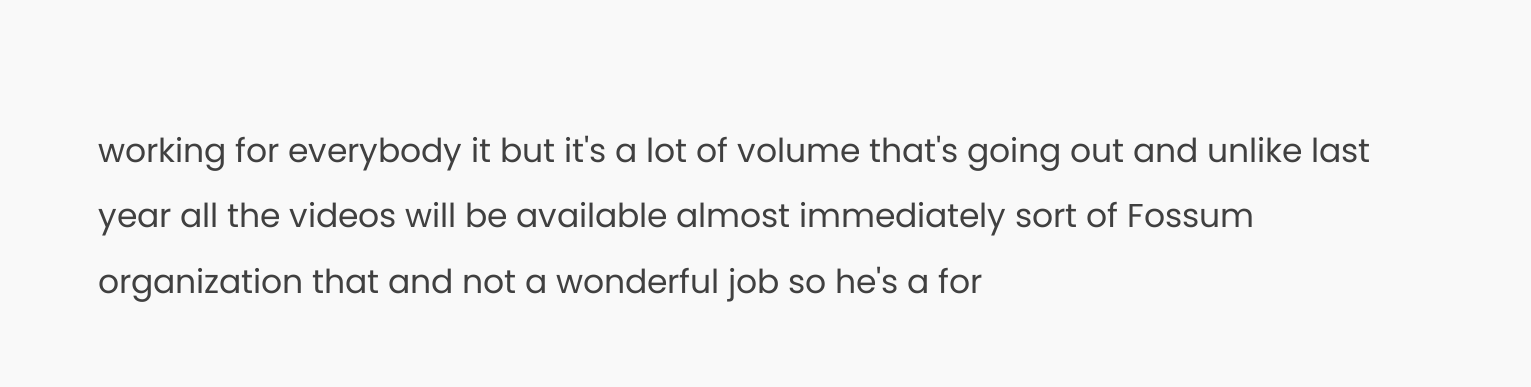working for everybody it but it's a lot of volume that's going out and unlike last year all the videos will be available almost immediately sort of Fossum organization that and not a wonderful job so he's a for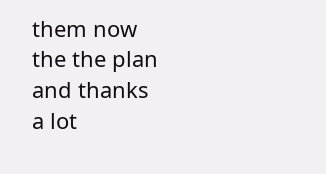them now the the plan and thanks a lot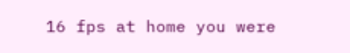16 fps at home you were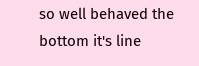so well behaved the bottom it's line